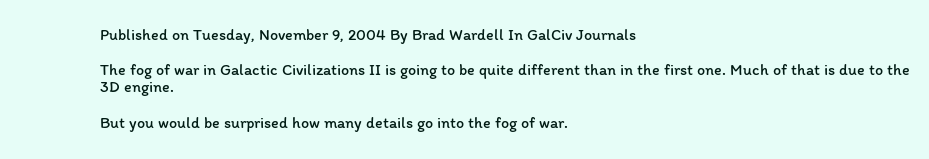Published on Tuesday, November 9, 2004 By Brad Wardell In GalCiv Journals

The fog of war in Galactic Civilizations II is going to be quite different than in the first one. Much of that is due to the 3D engine.

But you would be surprised how many details go into the fog of war.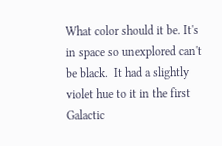What color should it be. It's in space so unexplored can't be black.  It had a slightly violet hue to it in the first Galactic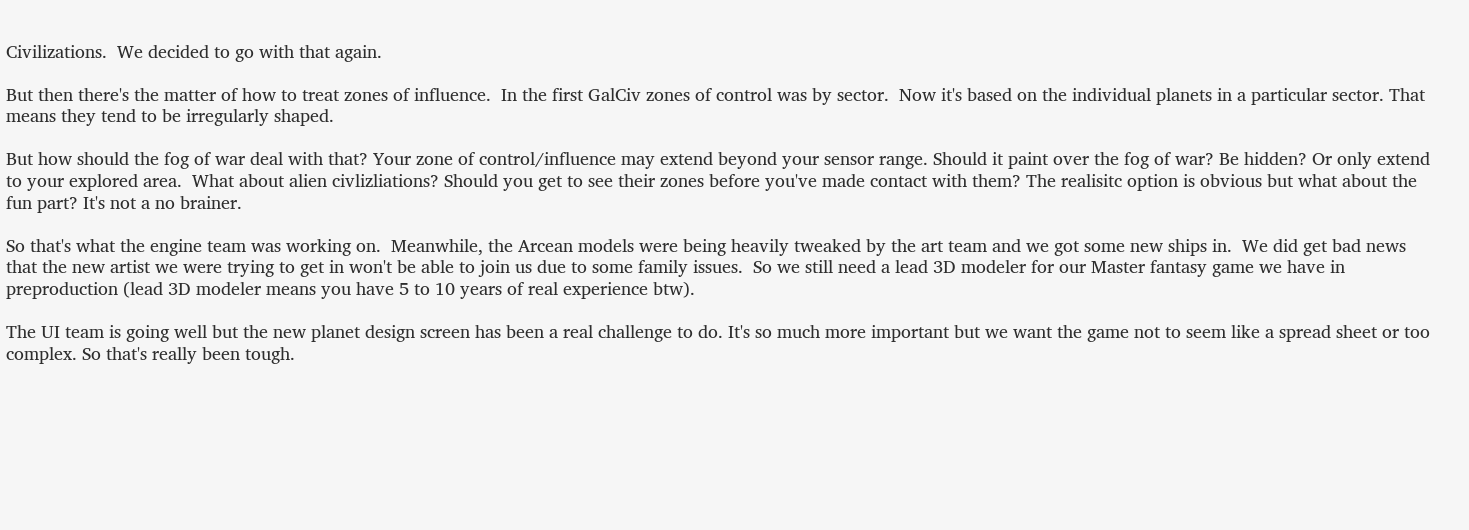Civilizations.  We decided to go with that again.

But then there's the matter of how to treat zones of influence.  In the first GalCiv zones of control was by sector.  Now it's based on the individual planets in a particular sector. That means they tend to be irregularly shaped.

But how should the fog of war deal with that? Your zone of control/influence may extend beyond your sensor range. Should it paint over the fog of war? Be hidden? Or only extend to your explored area.  What about alien civlizliations? Should you get to see their zones before you've made contact with them? The realisitc option is obvious but what about the fun part? It's not a no brainer.

So that's what the engine team was working on.  Meanwhile, the Arcean models were being heavily tweaked by the art team and we got some new ships in.  We did get bad news that the new artist we were trying to get in won't be able to join us due to some family issues.  So we still need a lead 3D modeler for our Master fantasy game we have in preproduction (lead 3D modeler means you have 5 to 10 years of real experience btw).

The UI team is going well but the new planet design screen has been a real challenge to do. It's so much more important but we want the game not to seem like a spread sheet or too complex. So that's really been tough.